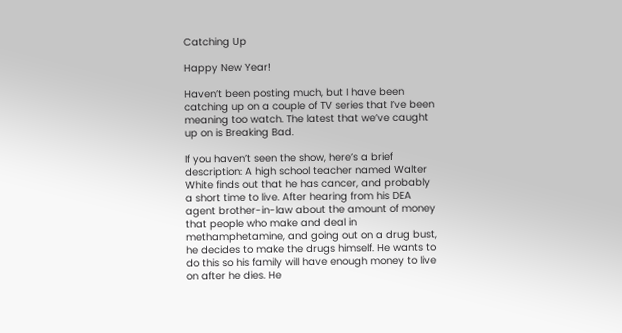Catching Up

Happy New Year!

Haven’t been posting much, but I have been catching up on a couple of TV series that I’ve been meaning too watch. The latest that we’ve caught up on is Breaking Bad.

If you haven’t seen the show, here’s a brief description: A high school teacher named Walter White finds out that he has cancer, and probably a short time to live. After hearing from his DEA agent brother-in-law about the amount of money that people who make and deal in methamphetamine, and going out on a drug bust, he decides to make the drugs himself. He wants to do this so his family will have enough money to live on after he dies. He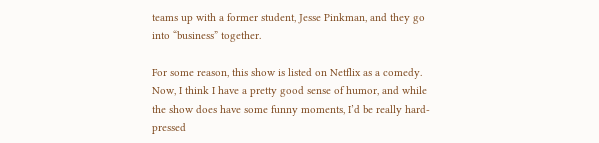teams up with a former student, Jesse Pinkman, and they go into “business” together.

For some reason, this show is listed on Netflix as a comedy. Now, I think I have a pretty good sense of humor, and while the show does have some funny moments, I’d be really hard-pressed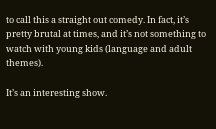to call this a straight out comedy. In fact, it’s pretty brutal at times, and it’s not something to watch with young kids (language and adult themes).

It’s an interesting show.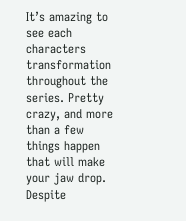It’s amazing to see each characters transformation throughout the series. Pretty crazy, and more than a few things happen that will make your jaw drop. Despite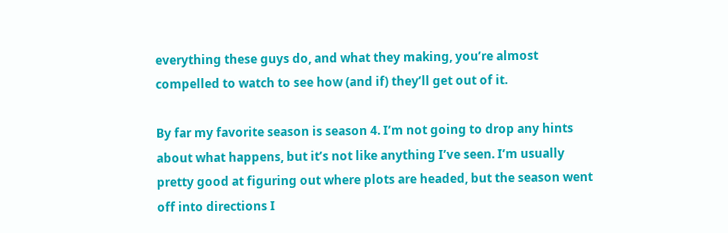everything these guys do, and what they making, you’re almost compelled to watch to see how (and if) they’ll get out of it.

By far my favorite season is season 4. I’m not going to drop any hints about what happens, but it’s not like anything I’ve seen. I’m usually pretty good at figuring out where plots are headed, but the season went off into directions I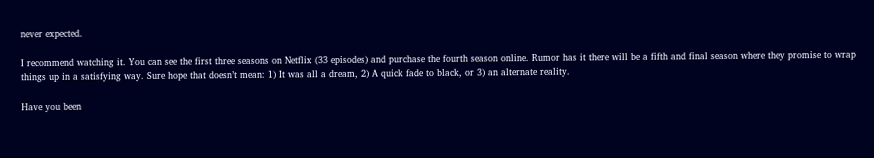never expected.

I recommend watching it. You can see the first three seasons on Netflix (33 episodes) and purchase the fourth season online. Rumor has it there will be a fifth and final season where they promise to wrap things up in a satisfying way. Sure hope that doesn’t mean: 1) It was all a dream, 2) A quick fade to black, or 3) an alternate reality.

Have you been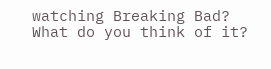watching Breaking Bad? What do you think of it?